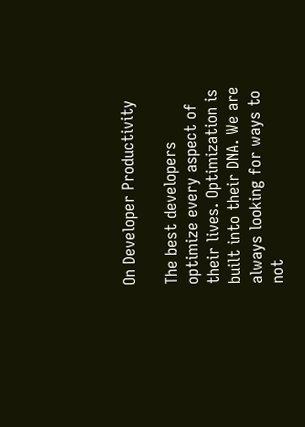On Developer Productivity

The best developers optimize every aspect of their lives. Optimization is built into their DNA. We are always looking for ways to not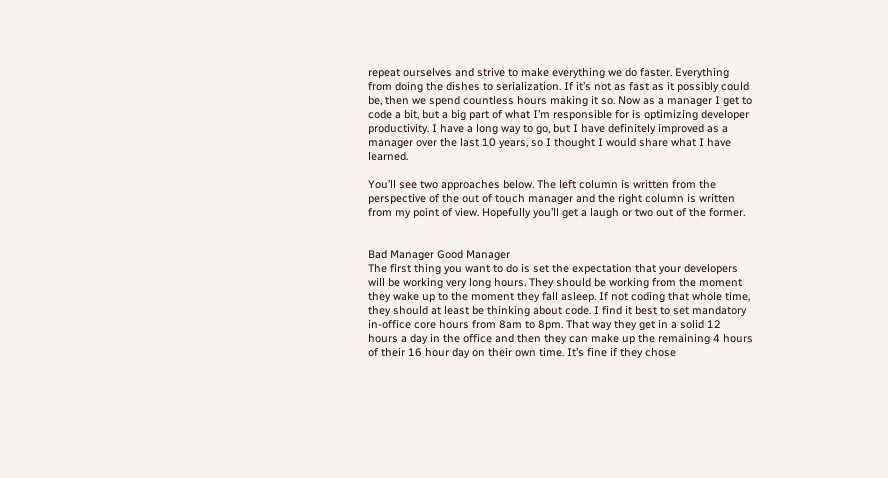repeat ourselves and strive to make everything we do faster. Everything from doing the dishes to serialization. If it’s not as fast as it possibly could be, then we spend countless hours making it so. Now as a manager I get to code a bit, but a big part of what I’m responsible for is optimizing developer productivity. I have a long way to go, but I have definitely improved as a manager over the last 10 years, so I thought I would share what I have learned.

You’ll see two approaches below. The left column is written from the perspective of the out of touch manager and the right column is written from my point of view. Hopefully you’ll get a laugh or two out of the former.


Bad Manager Good Manager
The first thing you want to do is set the expectation that your developers will be working very long hours. They should be working from the moment they wake up to the moment they fall asleep. If not coding that whole time, they should at least be thinking about code. I find it best to set mandatory in-office core hours from 8am to 8pm. That way they get in a solid 12 hours a day in the office and then they can make up the remaining 4 hours of their 16 hour day on their own time. It’s fine if they chose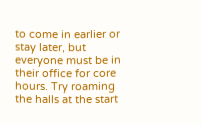to come in earlier or stay later, but everyone must be in their office for core hours. Try roaming the halls at the start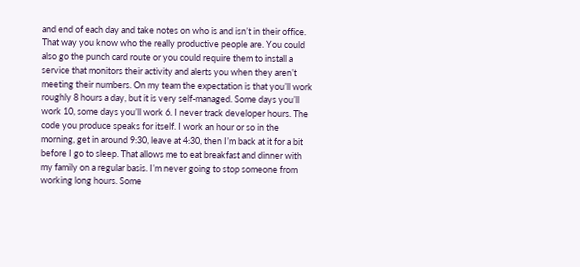and end of each day and take notes on who is and isn’t in their office. That way you know who the really productive people are. You could also go the punch card route or you could require them to install a service that monitors their activity and alerts you when they aren’t meeting their numbers. On my team the expectation is that you’ll work roughly 8 hours a day, but it is very self-managed. Some days you’ll work 10, some days you’ll work 6. I never track developer hours. The code you produce speaks for itself. I work an hour or so in the morning, get in around 9:30, leave at 4:30, then I’m back at it for a bit before I go to sleep. That allows me to eat breakfast and dinner with my family on a regular basis. I’m never going to stop someone from working long hours. Some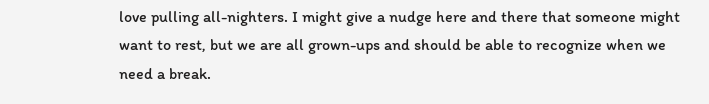love pulling all-nighters. I might give a nudge here and there that someone might want to rest, but we are all grown-ups and should be able to recognize when we need a break.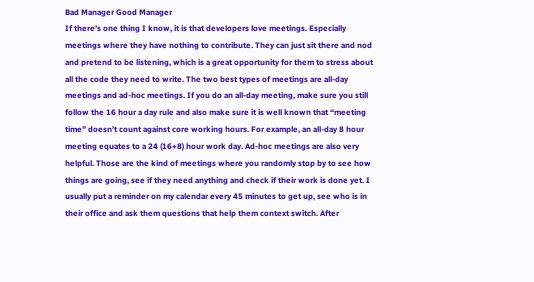Bad Manager Good Manager
If there’s one thing I know, it is that developers love meetings. Especially meetings where they have nothing to contribute. They can just sit there and nod and pretend to be listening, which is a great opportunity for them to stress about all the code they need to write. The two best types of meetings are all-day meetings and ad-hoc meetings. If you do an all-day meeting, make sure you still follow the 16 hour a day rule and also make sure it is well known that “meeting time” doesn’t count against core working hours. For example, an all-day 8 hour meeting equates to a 24 (16+8) hour work day. Ad-hoc meetings are also very helpful. Those are the kind of meetings where you randomly stop by to see how things are going, see if they need anything and check if their work is done yet. I usually put a reminder on my calendar every 45 minutes to get up, see who is in their office and ask them questions that help them context switch. After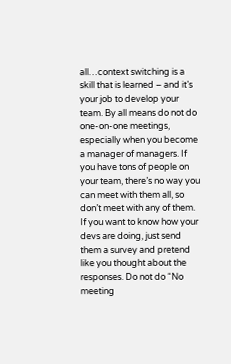all…context switching is a skill that is learned – and it’s your job to develop your team. By all means do not do one-on-one meetings, especially when you become a manager of managers. If you have tons of people on your team, there’s no way you can meet with them all, so don’t meet with any of them. If you want to know how your devs are doing, just send them a survey and pretend like you thought about the responses. Do not do “No meeting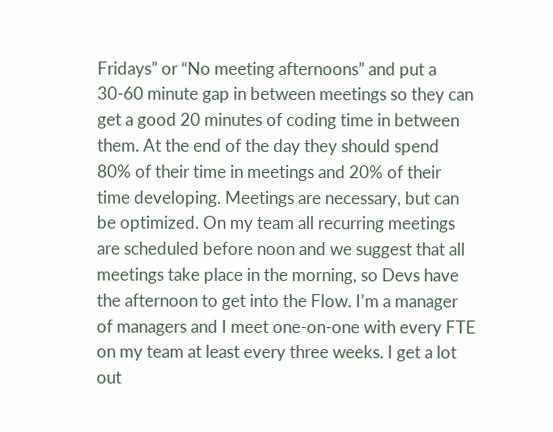Fridays” or “No meeting afternoons” and put a 30-60 minute gap in between meetings so they can get a good 20 minutes of coding time in between them. At the end of the day they should spend 80% of their time in meetings and 20% of their time developing. Meetings are necessary, but can be optimized. On my team all recurring meetings are scheduled before noon and we suggest that all meetings take place in the morning, so Devs have the afternoon to get into the Flow. I’m a manager of managers and I meet one-on-one with every FTE on my team at least every three weeks. I get a lot out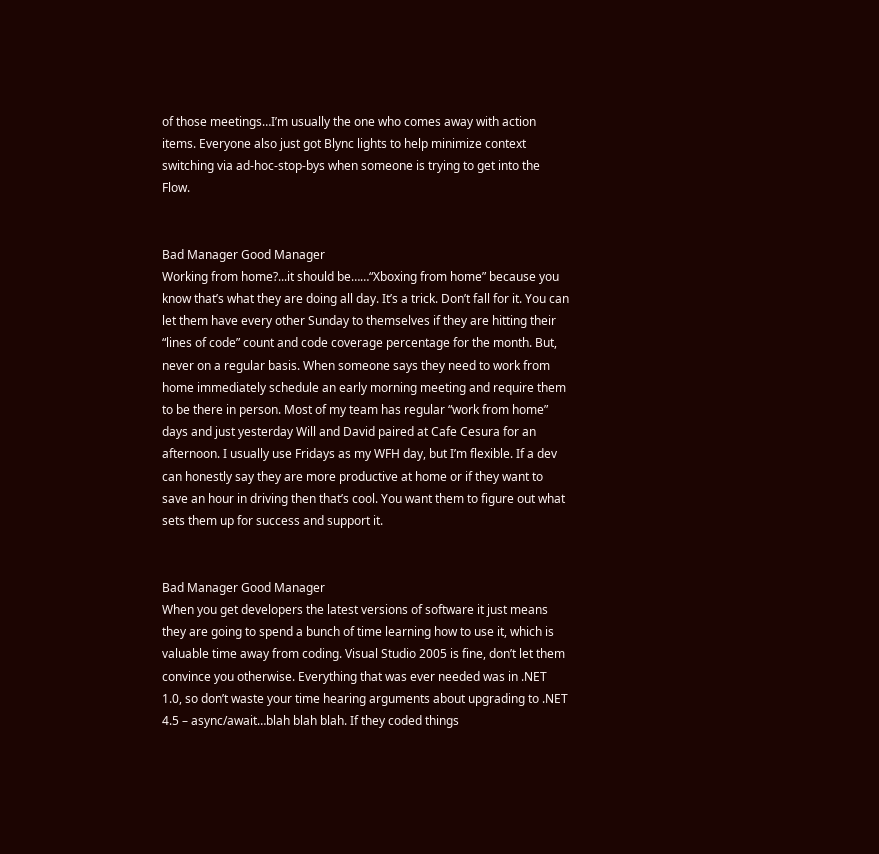of those meetings…I’m usually the one who comes away with action items. Everyone also just got Blync lights to help minimize context switching via ad-hoc-stop-bys when someone is trying to get into the Flow.


Bad Manager Good Manager
Working from home?...it should be……“Xboxing from home” because you know that’s what they are doing all day. It’s a trick. Don’t fall for it. You can let them have every other Sunday to themselves if they are hitting their “lines of code” count and code coverage percentage for the month. But, never on a regular basis. When someone says they need to work from home immediately schedule an early morning meeting and require them to be there in person. Most of my team has regular “work from home” days and just yesterday Will and David paired at Cafe Cesura for an afternoon. I usually use Fridays as my WFH day, but I’m flexible. If a dev can honestly say they are more productive at home or if they want to save an hour in driving then that’s cool. You want them to figure out what sets them up for success and support it.


Bad Manager Good Manager
When you get developers the latest versions of software it just means they are going to spend a bunch of time learning how to use it, which is valuable time away from coding. Visual Studio 2005 is fine, don’t let them convince you otherwise. Everything that was ever needed was in .NET 1.0, so don’t waste your time hearing arguments about upgrading to .NET 4.5 – async/await…blah blah blah. If they coded things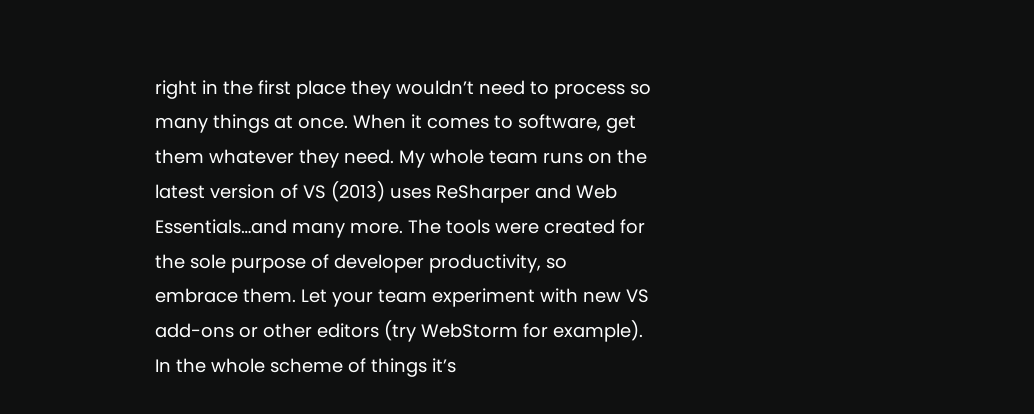right in the first place they wouldn’t need to process so many things at once. When it comes to software, get them whatever they need. My whole team runs on the latest version of VS (2013) uses ReSharper and Web Essentials…and many more. The tools were created for the sole purpose of developer productivity, so embrace them. Let your team experiment with new VS add-ons or other editors (try WebStorm for example). In the whole scheme of things it’s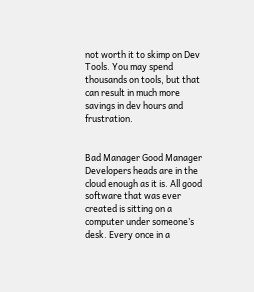not worth it to skimp on Dev Tools. You may spend thousands on tools, but that can result in much more savings in dev hours and frustration.


Bad Manager Good Manager
Developers heads are in the cloud enough as it is. All good software that was ever created is sitting on a computer under someone’s desk. Every once in a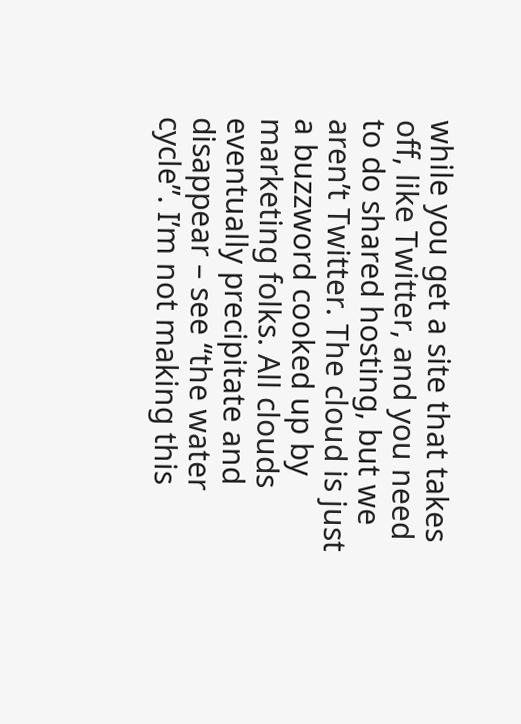while you get a site that takes off, like Twitter, and you need to do shared hosting, but we aren’t Twitter. The cloud is just a buzzword cooked up by marketing folks. All clouds eventually precipitate and disappear – see “the water cycle”. I’m not making this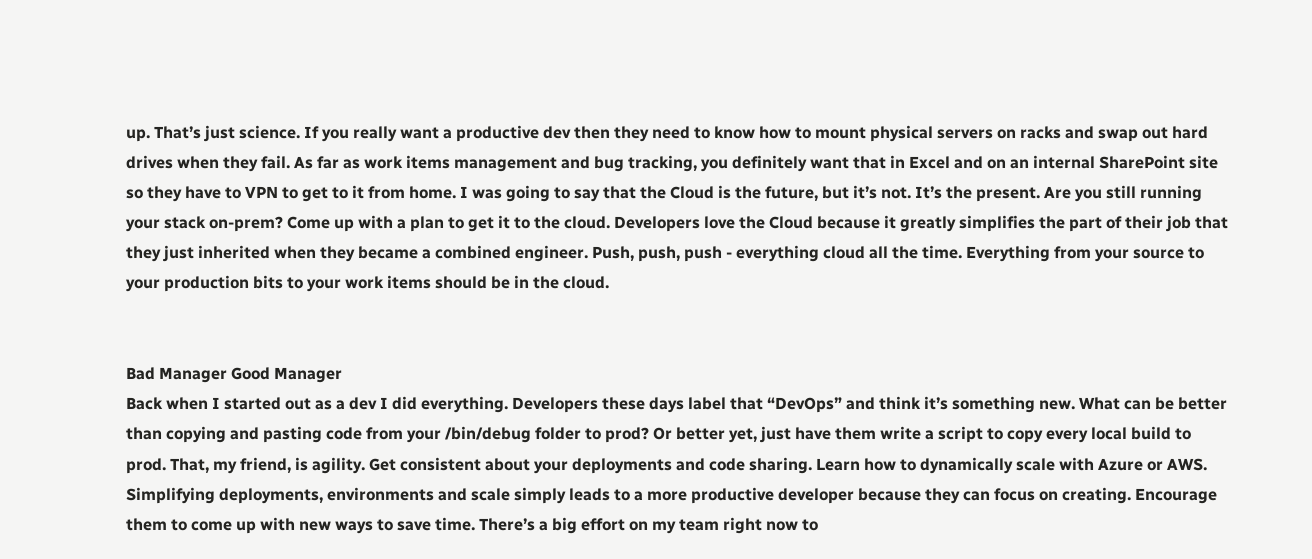up. That’s just science. If you really want a productive dev then they need to know how to mount physical servers on racks and swap out hard drives when they fail. As far as work items management and bug tracking, you definitely want that in Excel and on an internal SharePoint site so they have to VPN to get to it from home. I was going to say that the Cloud is the future, but it’s not. It’s the present. Are you still running your stack on-prem? Come up with a plan to get it to the cloud. Developers love the Cloud because it greatly simplifies the part of their job that they just inherited when they became a combined engineer. Push, push, push - everything cloud all the time. Everything from your source to your production bits to your work items should be in the cloud.


Bad Manager Good Manager
Back when I started out as a dev I did everything. Developers these days label that “DevOps” and think it’s something new. What can be better than copying and pasting code from your /bin/debug folder to prod? Or better yet, just have them write a script to copy every local build to prod. That, my friend, is agility. Get consistent about your deployments and code sharing. Learn how to dynamically scale with Azure or AWS. Simplifying deployments, environments and scale simply leads to a more productive developer because they can focus on creating. Encourage them to come up with new ways to save time. There’s a big effort on my team right now to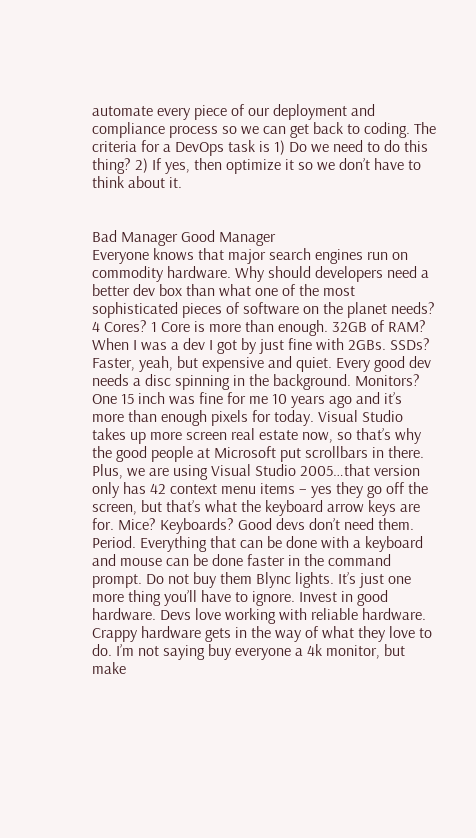automate every piece of our deployment and compliance process so we can get back to coding. The criteria for a DevOps task is 1) Do we need to do this thing? 2) If yes, then optimize it so we don’t have to think about it.


Bad Manager Good Manager
Everyone knows that major search engines run on commodity hardware. Why should developers need a better dev box than what one of the most sophisticated pieces of software on the planet needs? 4 Cores? 1 Core is more than enough. 32GB of RAM? When I was a dev I got by just fine with 2GBs. SSDs? Faster, yeah, but expensive and quiet. Every good dev needs a disc spinning in the background. Monitors? One 15 inch was fine for me 10 years ago and it’s more than enough pixels for today. Visual Studio takes up more screen real estate now, so that’s why the good people at Microsoft put scrollbars in there. Plus, we are using Visual Studio 2005…that version only has 42 context menu items – yes they go off the screen, but that’s what the keyboard arrow keys are for. Mice? Keyboards? Good devs don’t need them. Period. Everything that can be done with a keyboard and mouse can be done faster in the command prompt. Do not buy them Blync lights. It’s just one more thing you’ll have to ignore. Invest in good hardware. Devs love working with reliable hardware. Crappy hardware gets in the way of what they love to do. I’m not saying buy everyone a 4k monitor, but make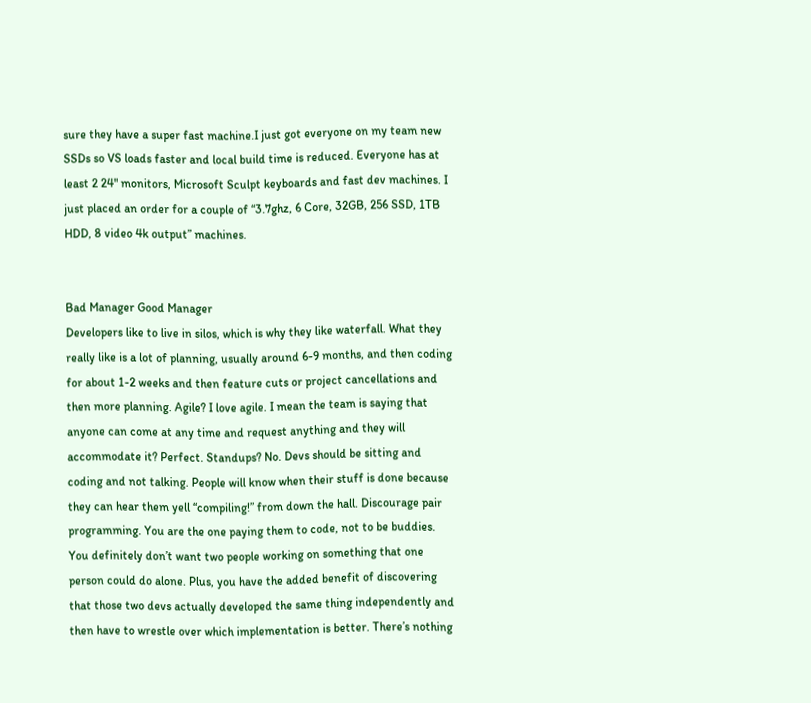sure they have a super fast machine.I just got everyone on my team new SSDs so VS loads faster and local build time is reduced. Everyone has at least 2 24" monitors, Microsoft Sculpt keyboards and fast dev machines. I just placed an order for a couple of “3.7ghz, 6 Core, 32GB, 256 SSD, 1TB HDD, 8 video 4k output” machines.


Bad Manager Good Manager
Developers like to live in silos, which is why they like waterfall. What they really like is a lot of planning, usually around 6-9 months, and then coding for about 1-2 weeks and then feature cuts or project cancellations and then more planning. Agile? I love agile. I mean the team is saying that anyone can come at any time and request anything and they will accommodate it? Perfect. Standups? No. Devs should be sitting and coding and not talking. People will know when their stuff is done because they can hear them yell “compiling!” from down the hall. Discourage pair programming. You are the one paying them to code, not to be buddies. You definitely don’t want two people working on something that one person could do alone. Plus, you have the added benefit of discovering that those two devs actually developed the same thing independently and then have to wrestle over which implementation is better. There’s nothing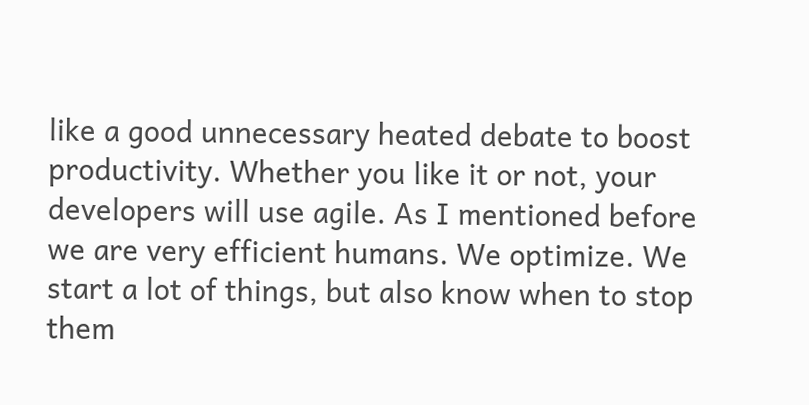like a good unnecessary heated debate to boost productivity. Whether you like it or not, your developers will use agile. As I mentioned before we are very efficient humans. We optimize. We start a lot of things, but also know when to stop them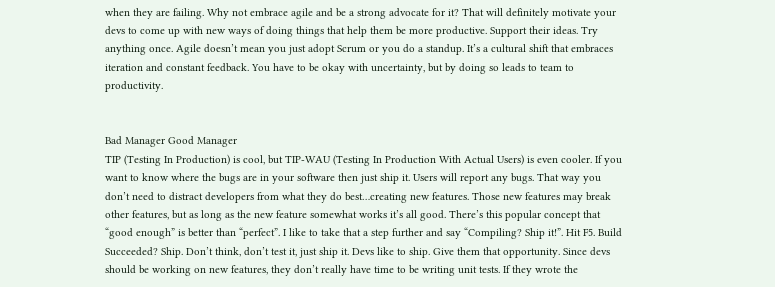when they are failing. Why not embrace agile and be a strong advocate for it? That will definitely motivate your devs to come up with new ways of doing things that help them be more productive. Support their ideas. Try anything once. Agile doesn’t mean you just adopt Scrum or you do a standup. It’s a cultural shift that embraces iteration and constant feedback. You have to be okay with uncertainty, but by doing so leads to team to productivity.


Bad Manager Good Manager
TIP (Testing In Production) is cool, but TIP-WAU (Testing In Production With Actual Users) is even cooler. If you want to know where the bugs are in your software then just ship it. Users will report any bugs. That way you don’t need to distract developers from what they do best…creating new features. Those new features may break other features, but as long as the new feature somewhat works it’s all good. There’s this popular concept that “good enough” is better than “perfect”. I like to take that a step further and say “Compiling? Ship it!”. Hit F5. Build Succeeded? Ship. Don’t think, don’t test it, just ship it. Devs like to ship. Give them that opportunity. Since devs should be working on new features, they don’t really have time to be writing unit tests. If they wrote the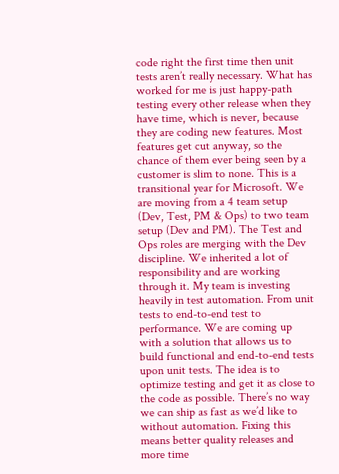code right the first time then unit tests aren’t really necessary. What has worked for me is just happy-path testing every other release when they have time, which is never, because they are coding new features. Most features get cut anyway, so the chance of them ever being seen by a customer is slim to none. This is a transitional year for Microsoft. We are moving from a 4 team setup (Dev, Test, PM & Ops) to two team setup (Dev and PM). The Test and Ops roles are merging with the Dev discipline. We inherited a lot of responsibility and are working through it. My team is investing heavily in test automation. From unit tests to end-to-end test to performance. We are coming up with a solution that allows us to build functional and end-to-end tests upon unit tests. The idea is to optimize testing and get it as close to the code as possible. There’s no way we can ship as fast as we’d like to without automation. Fixing this means better quality releases and more time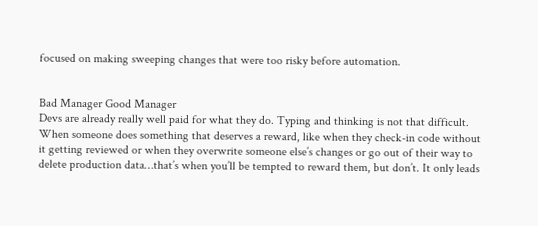focused on making sweeping changes that were too risky before automation.


Bad Manager Good Manager
Devs are already really well paid for what they do. Typing and thinking is not that difficult. When someone does something that deserves a reward, like when they check-in code without it getting reviewed or when they overwrite someone else’s changes or go out of their way to delete production data…that’s when you’ll be tempted to reward them, but don’t. It only leads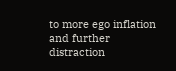to more ego inflation and further distraction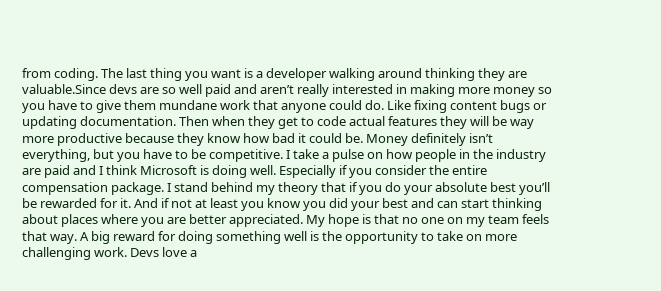from coding. The last thing you want is a developer walking around thinking they are valuable.Since devs are so well paid and aren’t really interested in making more money so you have to give them mundane work that anyone could do. Like fixing content bugs or updating documentation. Then when they get to code actual features they will be way more productive because they know how bad it could be. Money definitely isn’t everything, but you have to be competitive. I take a pulse on how people in the industry are paid and I think Microsoft is doing well. Especially if you consider the entire compensation package. I stand behind my theory that if you do your absolute best you’ll be rewarded for it. And if not at least you know you did your best and can start thinking about places where you are better appreciated. My hope is that no one on my team feels that way. A big reward for doing something well is the opportunity to take on more challenging work. Devs love a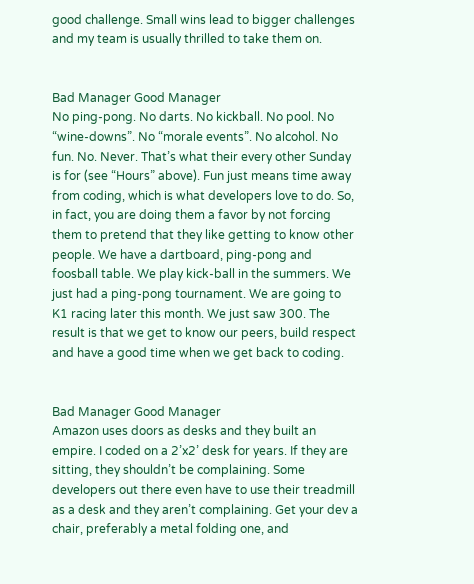good challenge. Small wins lead to bigger challenges and my team is usually thrilled to take them on.


Bad Manager Good Manager
No ping-pong. No darts. No kickball. No pool. No “wine-downs”. No “morale events”. No alcohol. No fun. No. Never. That’s what their every other Sunday is for (see “Hours” above). Fun just means time away from coding, which is what developers love to do. So, in fact, you are doing them a favor by not forcing them to pretend that they like getting to know other people. We have a dartboard, ping-pong and foosball table. We play kick-ball in the summers. We just had a ping-pong tournament. We are going to K1 racing later this month. We just saw 300. The result is that we get to know our peers, build respect and have a good time when we get back to coding.


Bad Manager Good Manager
Amazon uses doors as desks and they built an empire. I coded on a 2’x2’ desk for years. If they are sitting, they shouldn’t be complaining. Some developers out there even have to use their treadmill as a desk and they aren’t complaining. Get your dev a chair, preferably a metal folding one, and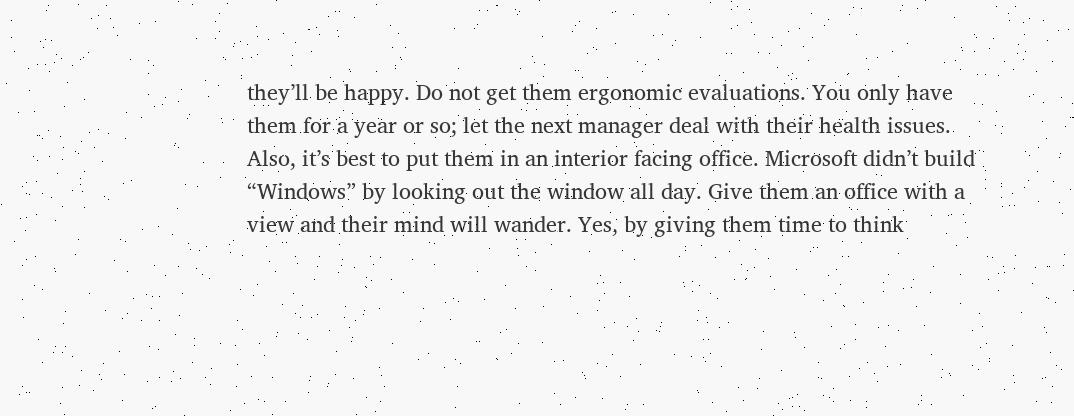they’ll be happy. Do not get them ergonomic evaluations. You only have them for a year or so; let the next manager deal with their health issues. Also, it’s best to put them in an interior facing office. Microsoft didn’t build “Windows” by looking out the window all day. Give them an office with a view and their mind will wander. Yes, by giving them time to think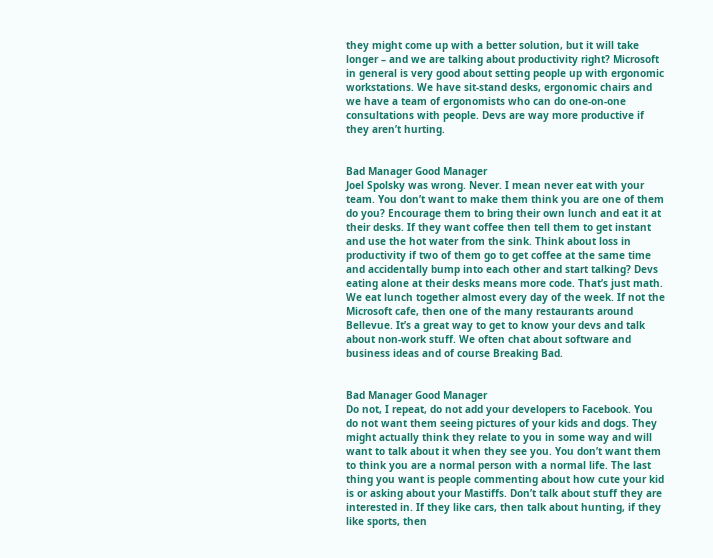they might come up with a better solution, but it will take longer – and we are talking about productivity right? Microsoft in general is very good about setting people up with ergonomic workstations. We have sit-stand desks, ergonomic chairs and we have a team of ergonomists who can do one-on-one consultations with people. Devs are way more productive if they aren’t hurting.


Bad Manager Good Manager
Joel Spolsky was wrong. Never. I mean never eat with your team. You don’t want to make them think you are one of them do you? Encourage them to bring their own lunch and eat it at their desks. If they want coffee then tell them to get instant and use the hot water from the sink. Think about loss in productivity if two of them go to get coffee at the same time and accidentally bump into each other and start talking? Devs eating alone at their desks means more code. That’s just math. We eat lunch together almost every day of the week. If not the Microsoft cafe, then one of the many restaurants around Bellevue. It’s a great way to get to know your devs and talk about non-work stuff. We often chat about software and business ideas and of course Breaking Bad.


Bad Manager Good Manager
Do not, I repeat, do not add your developers to Facebook. You do not want them seeing pictures of your kids and dogs. They might actually think they relate to you in some way and will want to talk about it when they see you. You don’t want them to think you are a normal person with a normal life. The last thing you want is people commenting about how cute your kid is or asking about your Mastiffs. Don’t talk about stuff they are interested in. If they like cars, then talk about hunting, if they like sports, then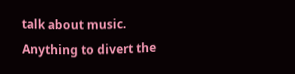talk about music. Anything to divert the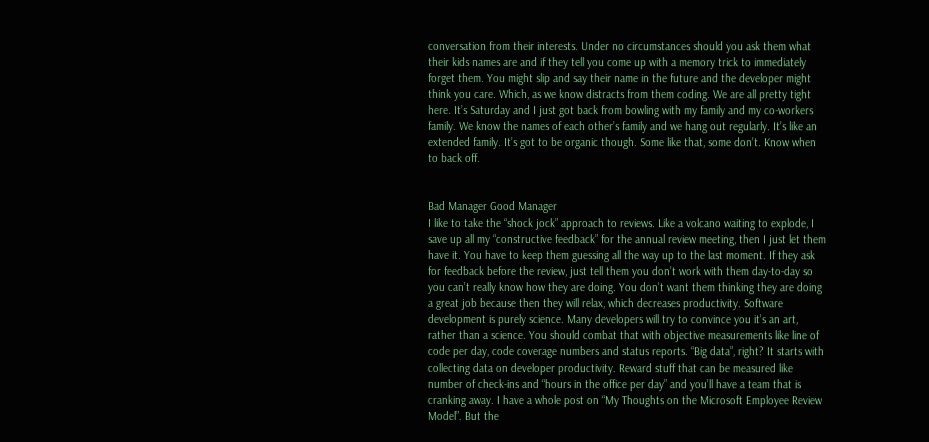conversation from their interests. Under no circumstances should you ask them what their kids names are and if they tell you come up with a memory trick to immediately forget them. You might slip and say their name in the future and the developer might think you care. Which, as we know distracts from them coding. We are all pretty tight here. It’s Saturday and I just got back from bowling with my family and my co-workers family. We know the names of each other’s family and we hang out regularly. It’s like an extended family. It’s got to be organic though. Some like that, some don’t. Know when to back off.


Bad Manager Good Manager
I like to take the “shock jock” approach to reviews. Like a volcano waiting to explode, I save up all my “constructive feedback” for the annual review meeting, then I just let them have it. You have to keep them guessing all the way up to the last moment. If they ask for feedback before the review, just tell them you don’t work with them day-to-day so you can’t really know how they are doing. You don’t want them thinking they are doing a great job because then they will relax, which decreases productivity. Software development is purely science. Many developers will try to convince you it’s an art, rather than a science. You should combat that with objective measurements like line of code per day, code coverage numbers and status reports. “Big data”, right? It starts with collecting data on developer productivity. Reward stuff that can be measured like number of check-ins and “hours in the office per day” and you’ll have a team that is cranking away. I have a whole post on “My Thoughts on the Microsoft Employee Review Model”. But the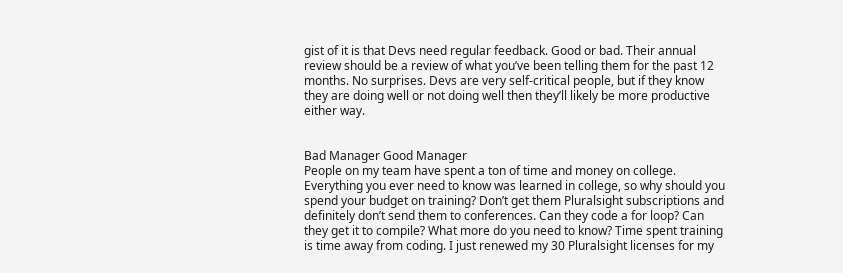gist of it is that Devs need regular feedback. Good or bad. Their annual review should be a review of what you’ve been telling them for the past 12 months. No surprises. Devs are very self-critical people, but if they know they are doing well or not doing well then they’ll likely be more productive either way.


Bad Manager Good Manager
People on my team have spent a ton of time and money on college. Everything you ever need to know was learned in college, so why should you spend your budget on training? Don’t get them Pluralsight subscriptions and definitely don’t send them to conferences. Can they code a for loop? Can they get it to compile? What more do you need to know? Time spent training is time away from coding. I just renewed my 30 Pluralsight licenses for my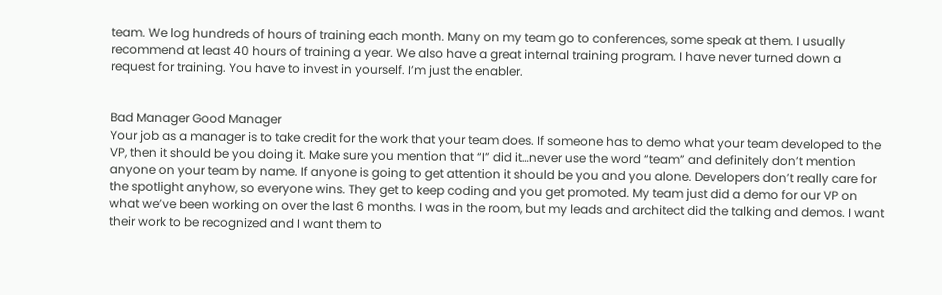team. We log hundreds of hours of training each month. Many on my team go to conferences, some speak at them. I usually recommend at least 40 hours of training a year. We also have a great internal training program. I have never turned down a request for training. You have to invest in yourself. I’m just the enabler.


Bad Manager Good Manager
Your job as a manager is to take credit for the work that your team does. If someone has to demo what your team developed to the VP, then it should be you doing it. Make sure you mention that “I” did it…never use the word “team” and definitely don’t mention anyone on your team by name. If anyone is going to get attention it should be you and you alone. Developers don’t really care for the spotlight anyhow, so everyone wins. They get to keep coding and you get promoted. My team just did a demo for our VP on what we’ve been working on over the last 6 months. I was in the room, but my leads and architect did the talking and demos. I want their work to be recognized and I want them to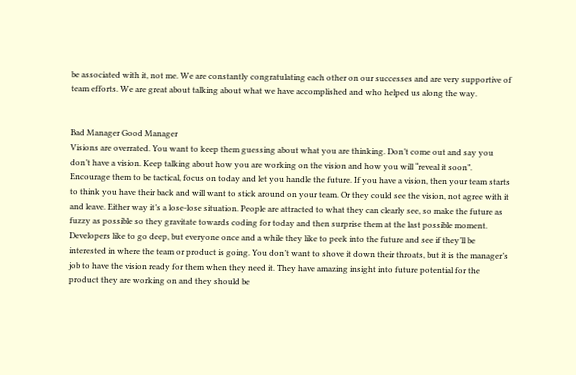be associated with it, not me. We are constantly congratulating each other on our successes and are very supportive of team efforts. We are great about talking about what we have accomplished and who helped us along the way.


Bad Manager Good Manager
Visions are overrated. You want to keep them guessing about what you are thinking. Don’t come out and say you don’t have a vision. Keep talking about how you are working on the vision and how you will “reveal it soon”. Encourage them to be tactical, focus on today and let you handle the future. If you have a vision, then your team starts to think you have their back and will want to stick around on your team. Or they could see the vision, not agree with it and leave. Either way it’s a lose-lose situation. People are attracted to what they can clearly see, so make the future as fuzzy as possible so they gravitate towards coding for today and then surprise them at the last possible moment. Developers like to go deep, but everyone once and a while they like to peek into the future and see if they’ll be interested in where the team or product is going. You don’t want to shove it down their throats, but it is the manager’s job to have the vision ready for them when they need it. They have amazing insight into future potential for the product they are working on and they should be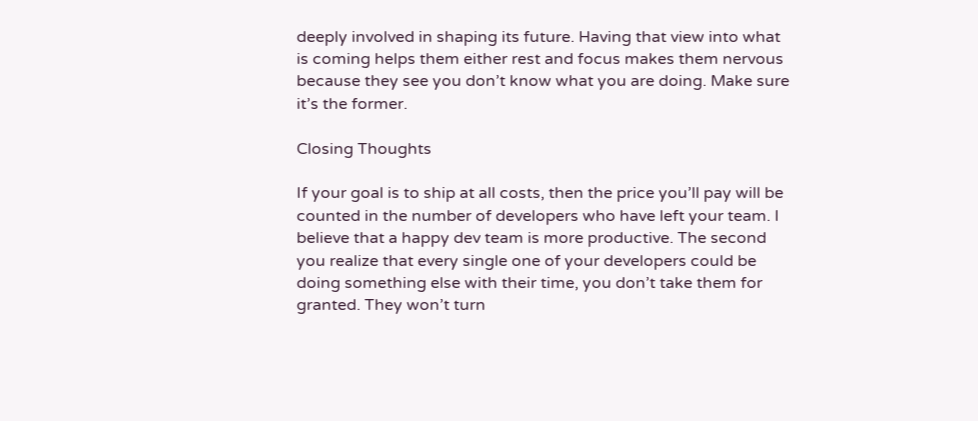deeply involved in shaping its future. Having that view into what is coming helps them either rest and focus makes them nervous because they see you don’t know what you are doing. Make sure it’s the former.

Closing Thoughts

If your goal is to ship at all costs, then the price you’ll pay will be counted in the number of developers who have left your team. I believe that a happy dev team is more productive. The second you realize that every single one of your developers could be doing something else with their time, you don’t take them for granted. They won’t turn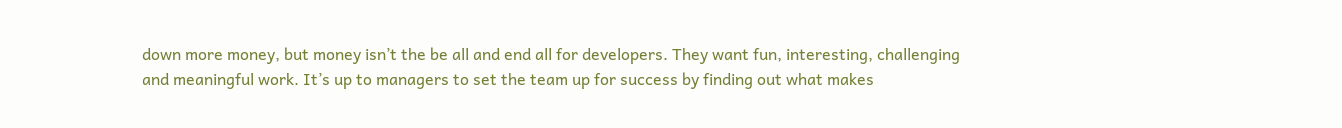down more money, but money isn’t the be all and end all for developers. They want fun, interesting, challenging and meaningful work. It’s up to managers to set the team up for success by finding out what makes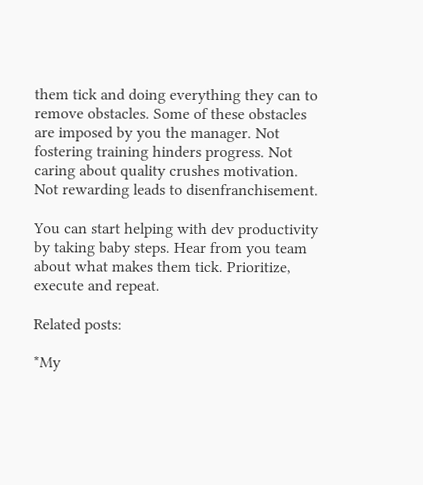them tick and doing everything they can to remove obstacles. Some of these obstacles are imposed by you the manager. Not fostering training hinders progress. Not caring about quality crushes motivation. Not rewarding leads to disenfranchisement.

You can start helping with dev productivity by taking baby steps. Hear from you team about what makes them tick. Prioritize, execute and repeat.

Related posts:

*My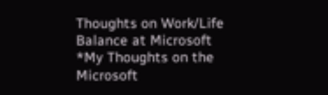Thoughts on Work/Life Balance at Microsoft
*My Thoughts on the Microsoft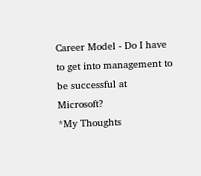Career Model - Do I have to get into management to be successful at Microsoft?
*My Thoughts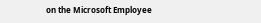on the Microsoft Employee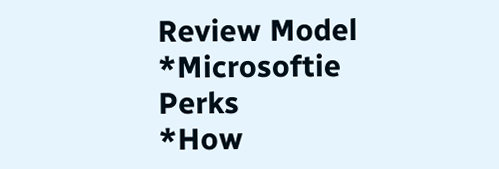Review Model
*Microsoftie Perks
*How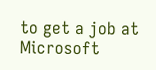to get a job at Microsoft